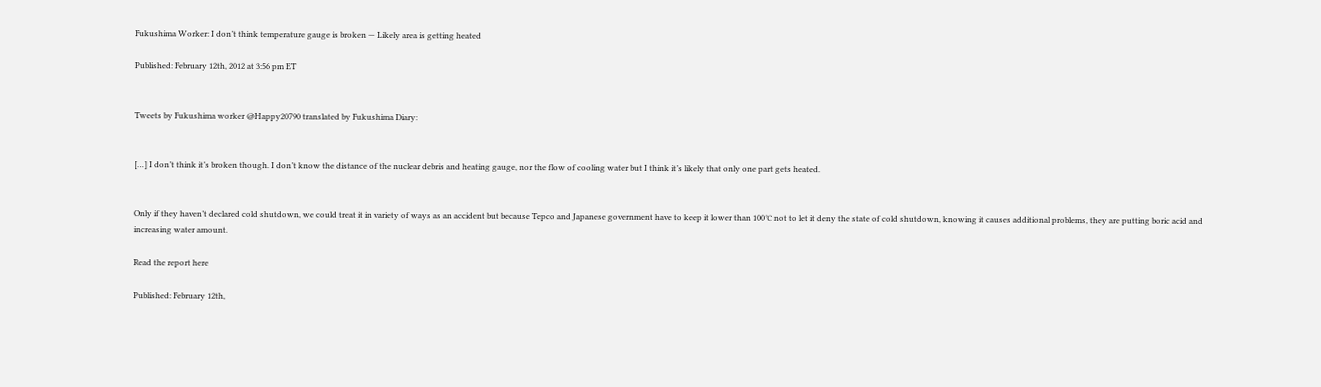Fukushima Worker: I don’t think temperature gauge is broken — Likely area is getting heated

Published: February 12th, 2012 at 3:56 pm ET


Tweets by Fukushima worker @Happy20790 translated by Fukushima Diary:


[…] I don’t think it’s broken though. I don’t know the distance of the nuclear debris and heating gauge, nor the flow of cooling water but I think it’s likely that only one part gets heated.


Only if they haven’t declared cold shutdown, we could treat it in variety of ways as an accident but because Tepco and Japanese government have to keep it lower than 100℃ not to let it deny the state of cold shutdown, knowing it causes additional problems, they are putting boric acid and increasing water amount.

Read the report here

Published: February 12th,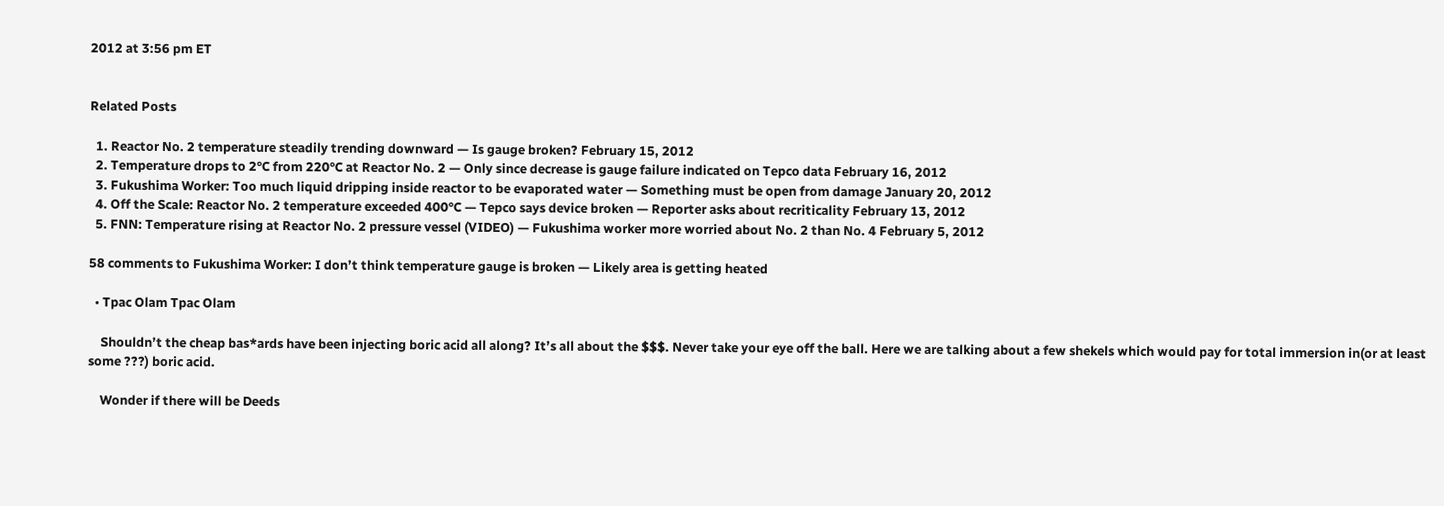2012 at 3:56 pm ET


Related Posts

  1. Reactor No. 2 temperature steadily trending downward — Is gauge broken? February 15, 2012
  2. Temperature drops to 2°C from 220°C at Reactor No. 2 — Only since decrease is gauge failure indicated on Tepco data February 16, 2012
  3. Fukushima Worker: Too much liquid dripping inside reactor to be evaporated water — Something must be open from damage January 20, 2012
  4. Off the Scale: Reactor No. 2 temperature exceeded 400°C — Tepco says device broken — Reporter asks about recriticality February 13, 2012
  5. FNN: Temperature rising at Reactor No. 2 pressure vessel (VIDEO) — Fukushima worker more worried about No. 2 than No. 4 February 5, 2012

58 comments to Fukushima Worker: I don’t think temperature gauge is broken — Likely area is getting heated

  • Tpac Olam Tpac Olam

    Shouldn’t the cheap bas*ards have been injecting boric acid all along? It’s all about the $$$. Never take your eye off the ball. Here we are talking about a few shekels which would pay for total immersion in(or at least some ???) boric acid.

    Wonder if there will be Deeds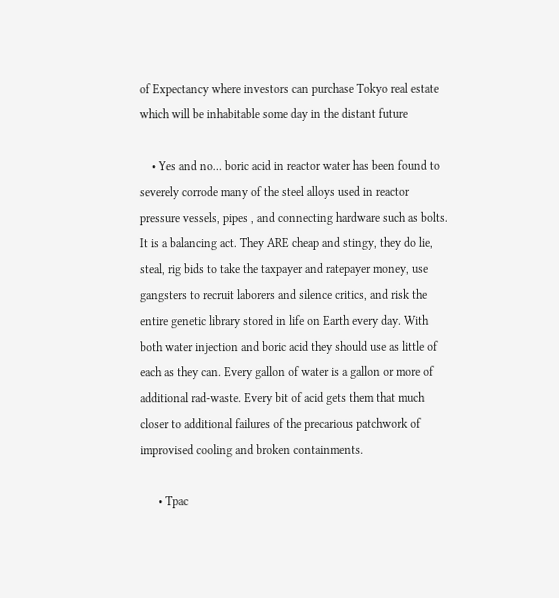of Expectancy where investors can purchase Tokyo real estate which will be inhabitable some day in the distant future

    • Yes and no… boric acid in reactor water has been found to severely corrode many of the steel alloys used in reactor pressure vessels, pipes , and connecting hardware such as bolts. It is a balancing act. They ARE cheap and stingy, they do lie, steal, rig bids to take the taxpayer and ratepayer money, use gangsters to recruit laborers and silence critics, and risk the entire genetic library stored in life on Earth every day. With both water injection and boric acid they should use as little of each as they can. Every gallon of water is a gallon or more of additional rad-waste. Every bit of acid gets them that much closer to additional failures of the precarious patchwork of improvised cooling and broken containments.

      • Tpac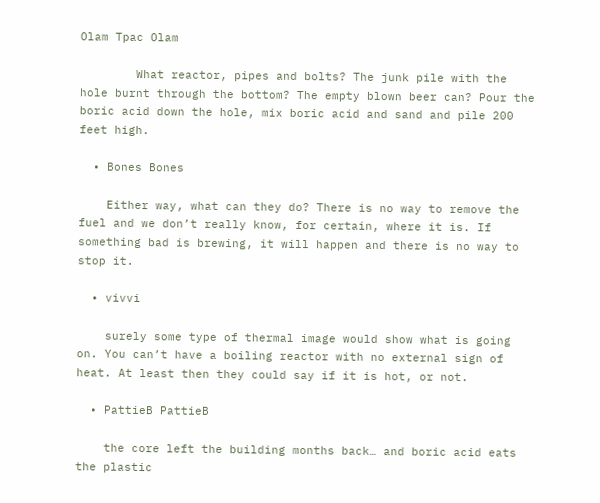Olam Tpac Olam

        What reactor, pipes and bolts? The junk pile with the hole burnt through the bottom? The empty blown beer can? Pour the boric acid down the hole, mix boric acid and sand and pile 200 feet high.

  • Bones Bones

    Either way, what can they do? There is no way to remove the fuel and we don’t really know, for certain, where it is. If something bad is brewing, it will happen and there is no way to stop it.

  • vivvi

    surely some type of thermal image would show what is going on. You can’t have a boiling reactor with no external sign of heat. At least then they could say if it is hot, or not.

  • PattieB PattieB

    the core left the building months back… and boric acid eats the plastic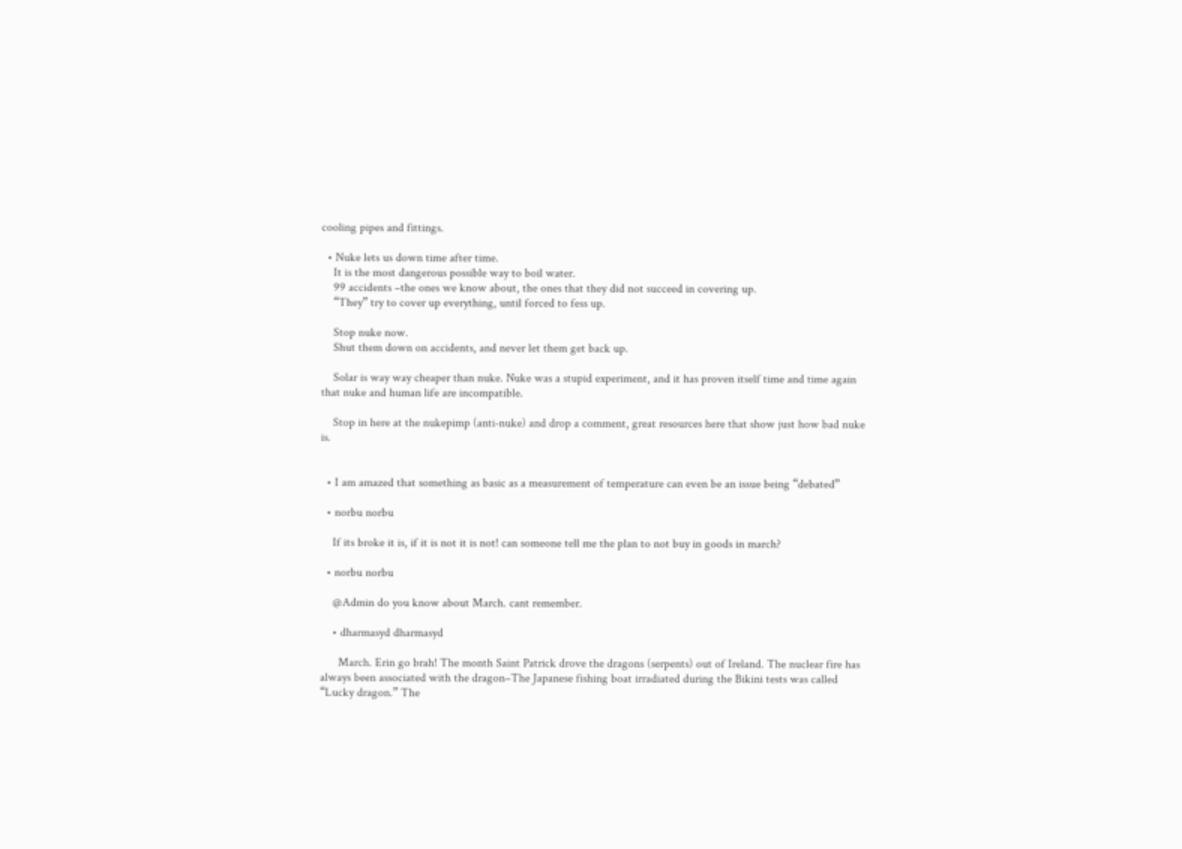cooling pipes and fittings.

  • Nuke lets us down time after time.
    It is the most dangerous possible way to boil water.
    99 accidents –the ones we know about, the ones that they did not succeed in covering up.
    “They” try to cover up everything, until forced to fess up.

    Stop nuke now.
    Shut them down on accidents, and never let them get back up.

    Solar is way way cheaper than nuke. Nuke was a stupid experiment, and it has proven itself time and time again that nuke and human life are incompatible.

    Stop in here at the nukepimp (anti-nuke) and drop a comment, great resources here that show just how bad nuke is.


  • I am amazed that something as basic as a measurement of temperature can even be an issue being “debated”

  • norbu norbu

    If its broke it is, if it is not it is not! can someone tell me the plan to not buy in goods in march?

  • norbu norbu

    @Admin do you know about March. cant remember.

    • dharmasyd dharmasyd

      March. Erin go brah! The month Saint Patrick drove the dragons (serpents) out of Ireland. The nuclear fire has always been associated with the dragon–The Japanese fishing boat irradiated during the Bikini tests was called “Lucky dragon.” The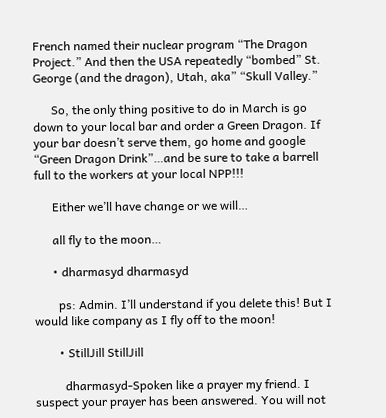French named their nuclear program “The Dragon Project.” And then the USA repeatedly “bombed” St. George (and the dragon), Utah, aka” “Skull Valley.”

      So, the only thing positive to do in March is go down to your local bar and order a Green Dragon. If your bar doesn’t serve them, go home and google “Green Dragon Drink”…and be sure to take a barrell full to the workers at your local NPP!!!

      Either we’ll have change or we will…

      all fly to the moon…

      • dharmasyd dharmasyd

        ps: Admin. I’ll understand if you delete this! But I would like company as I fly off to the moon!

        • StillJill StillJill

          dharmasyd-Spoken like a prayer my friend. I suspect your prayer has been answered. You will not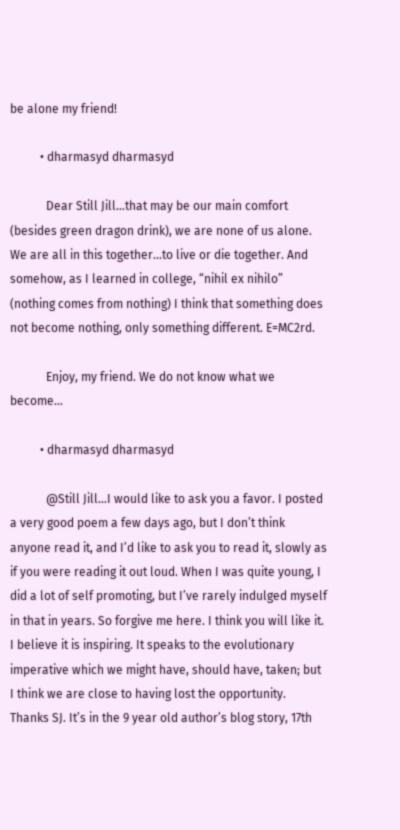be alone my friend!

          • dharmasyd dharmasyd

            Dear Still Jill…that may be our main comfort (besides green dragon drink), we are none of us alone. We are all in this together…to live or die together. And somehow, as I learned in college, “nihil ex nihilo” (nothing comes from nothing) I think that something does not become nothing, only something different. E=MC2rd.

            Enjoy, my friend. We do not know what we become…

          • dharmasyd dharmasyd

            @Still Jill…I would like to ask you a favor. I posted a very good poem a few days ago, but I don’t think anyone read it, and I’d like to ask you to read it, slowly as if you were reading it out loud. When I was quite young, I did a lot of self promoting, but I’ve rarely indulged myself in that in years. So forgive me here. I think you will like it. I believe it is inspiring. It speaks to the evolutionary imperative which we might have, should have, taken; but I think we are close to having lost the opportunity. Thanks SJ. It’s in the 9 year old author’s blog story, 17th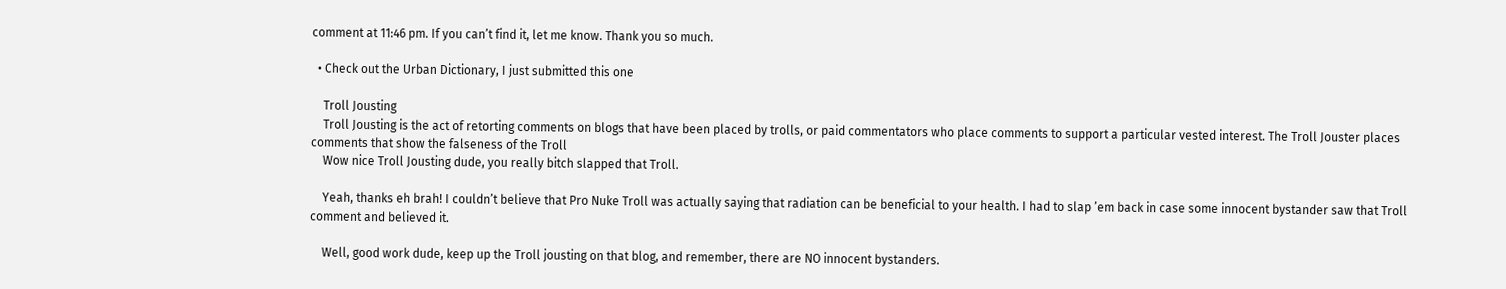comment at 11:46 pm. If you can’t find it, let me know. Thank you so much.

  • Check out the Urban Dictionary, I just submitted this one

    Troll Jousting
    Troll Jousting is the act of retorting comments on blogs that have been placed by trolls, or paid commentators who place comments to support a particular vested interest. The Troll Jouster places comments that show the falseness of the Troll
    Wow nice Troll Jousting dude, you really bitch slapped that Troll.

    Yeah, thanks eh brah! I couldn’t believe that Pro Nuke Troll was actually saying that radiation can be beneficial to your health. I had to slap ’em back in case some innocent bystander saw that Troll comment and believed it.

    Well, good work dude, keep up the Troll jousting on that blog, and remember, there are NO innocent bystanders.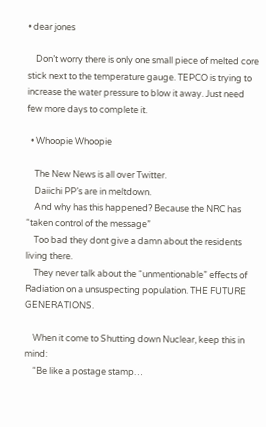• dear jones

    Don’t worry there is only one small piece of melted core stick next to the temperature gauge. TEPCO is trying to increase the water pressure to blow it away. Just need few more days to complete it.

  • Whoopie Whoopie

    The New News is all over Twitter.
    Daiichi PP’s are in meltdown.
    And why has this happened? Because the NRC has “taken control of the message”
    Too bad they dont give a damn about the residents living there.
    They never talk about the “unmentionable” effects of Radiation on a unsuspecting population. THE FUTURE GENERATIONS.

    When it come to Shutting down Nuclear, keep this in mind:
    “Be like a postage stamp…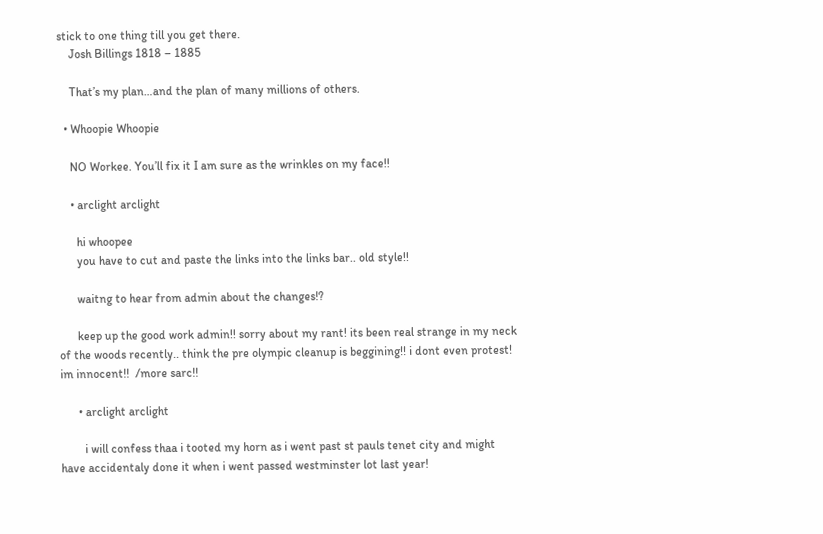stick to one thing till you get there.
    Josh Billings 1818 – 1885

    That’s my plan…and the plan of many millions of others.

  • Whoopie Whoopie

    NO Workee. You’ll fix it I am sure as the wrinkles on my face!!

    • arclight arclight

      hi whoopee
      you have to cut and paste the links into the links bar.. old style!!

      waitng to hear from admin about the changes!?

      keep up the good work admin!! sorry about my rant! its been real strange in my neck of the woods recently.. think the pre olympic cleanup is beggining!! i dont even protest! im innocent!!  /more sarc!!

      • arclight arclight

        i will confess thaa i tooted my horn as i went past st pauls tenet city and might have accidentaly done it when i went passed westminster lot last year!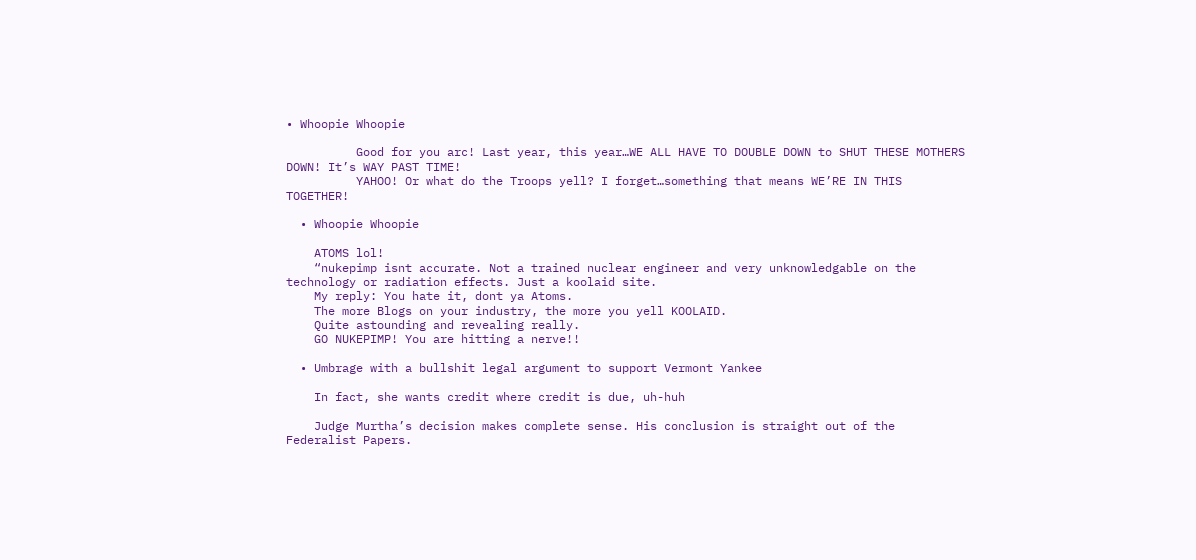• Whoopie Whoopie

          Good for you arc! Last year, this year…WE ALL HAVE TO DOUBLE DOWN to SHUT THESE MOTHERS DOWN! It’s WAY PAST TIME!
          YAHOO! Or what do the Troops yell? I forget…something that means WE’RE IN THIS TOGETHER!

  • Whoopie Whoopie

    ATOMS lol!
    “nukepimp isnt accurate. Not a trained nuclear engineer and very unknowledgable on the technology or radiation effects. Just a koolaid site.
    My reply: You hate it, dont ya Atoms.
    The more Blogs on your industry, the more you yell KOOLAID.
    Quite astounding and revealing really.
    GO NUKEPIMP! You are hitting a nerve!!

  • Umbrage with a bullshit legal argument to support Vermont Yankee

    In fact, she wants credit where credit is due, uh-huh

    Judge Murtha’s decision makes complete sense. His conclusion is straight out of the Federalist Papers.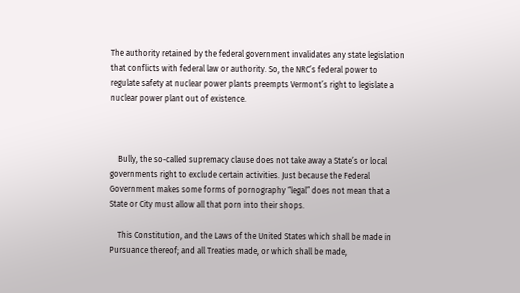The authority retained by the federal government invalidates any state legislation that conflicts with federal law or authority. So, the NRC’s federal power to regulate safety at nuclear power plants preempts Vermont’s right to legislate a nuclear power plant out of existence.



    Bully, the so-called supremacy clause does not take away a State’s or local governments right to exclude certain activities. Just because the Federal Government makes some forms of pornography “legal” does not mean that a State or City must allow all that porn into their shops.

    This Constitution, and the Laws of the United States which shall be made in Pursuance thereof; and all Treaties made, or which shall be made,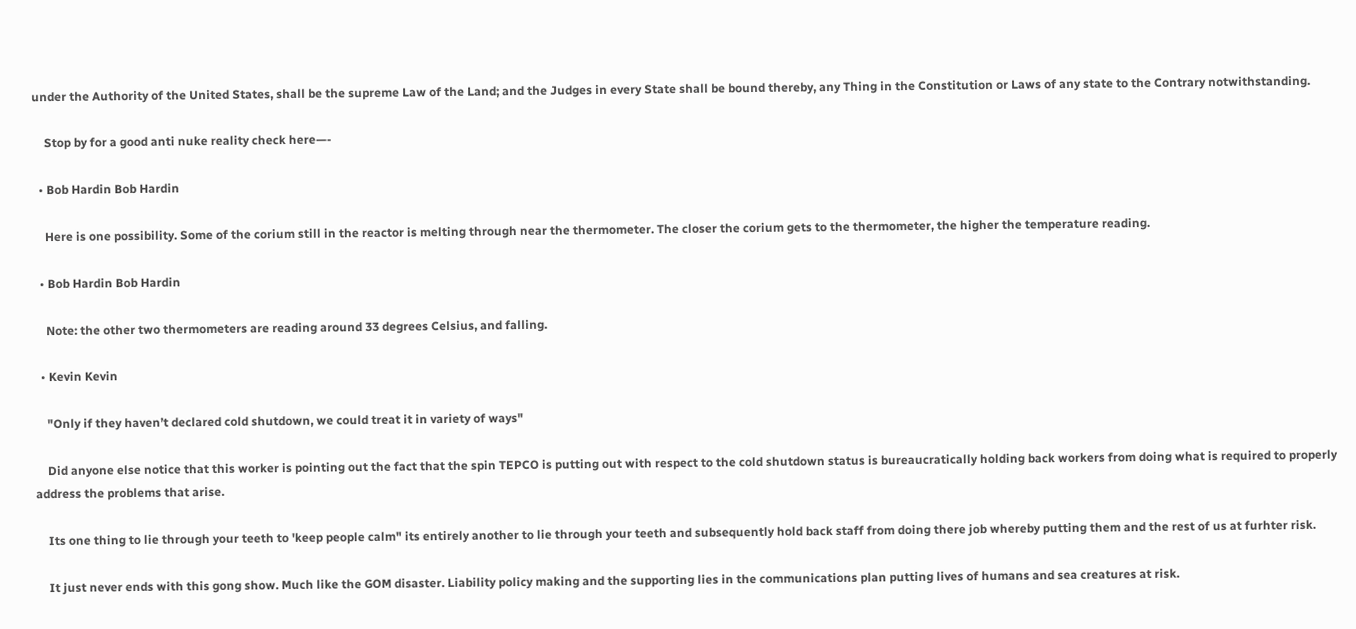under the Authority of the United States, shall be the supreme Law of the Land; and the Judges in every State shall be bound thereby, any Thing in the Constitution or Laws of any state to the Contrary notwithstanding.

    Stop by for a good anti nuke reality check here—-

  • Bob Hardin Bob Hardin

    Here is one possibility. Some of the corium still in the reactor is melting through near the thermometer. The closer the corium gets to the thermometer, the higher the temperature reading.

  • Bob Hardin Bob Hardin

    Note: the other two thermometers are reading around 33 degrees Celsius, and falling.

  • Kevin Kevin

    "Only if they haven’t declared cold shutdown, we could treat it in variety of ways"

    Did anyone else notice that this worker is pointing out the fact that the spin TEPCO is putting out with respect to the cold shutdown status is bureaucratically holding back workers from doing what is required to properly address the problems that arise.

    Its one thing to lie through your teeth to 'keep people calm" its entirely another to lie through your teeth and subsequently hold back staff from doing there job whereby putting them and the rest of us at furhter risk.

    It just never ends with this gong show. Much like the GOM disaster. Liability policy making and the supporting lies in the communications plan putting lives of humans and sea creatures at risk.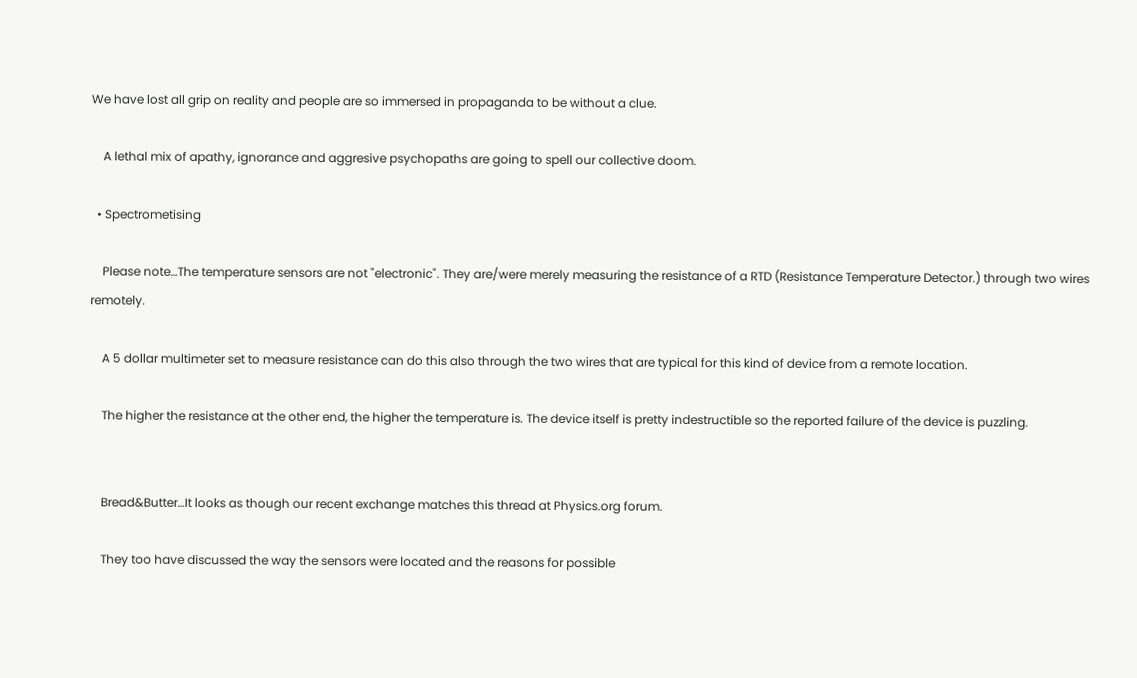We have lost all grip on reality and people are so immersed in propaganda to be without a clue.

    A lethal mix of apathy, ignorance and aggresive psychopaths are going to spell our collective doom.

  • Spectrometising

    Please note…The temperature sensors are not "electronic". They are/were merely measuring the resistance of a RTD (Resistance Temperature Detector.) through two wires remotely.

    A 5 dollar multimeter set to measure resistance can do this also through the two wires that are typical for this kind of device from a remote location.

    The higher the resistance at the other end, the higher the temperature is. The device itself is pretty indestructible so the reported failure of the device is puzzling.


    Bread&Butter…It looks as though our recent exchange matches this thread at Physics.org forum.

    They too have discussed the way the sensors were located and the reasons for possible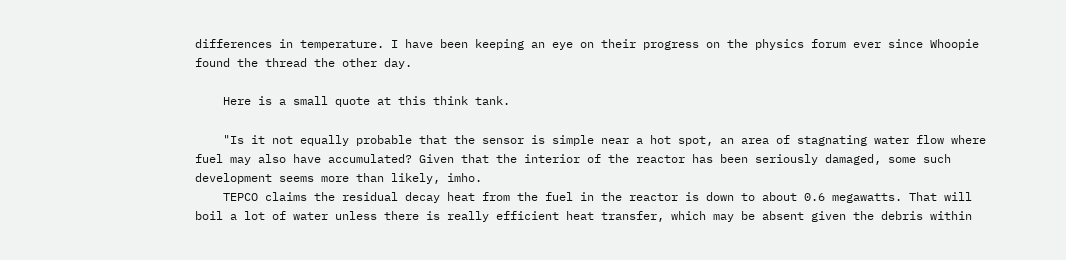differences in temperature. I have been keeping an eye on their progress on the physics forum ever since Whoopie found the thread the other day.

    Here is a small quote at this think tank.

    "Is it not equally probable that the sensor is simple near a hot spot, an area of stagnating water flow where fuel may also have accumulated? Given that the interior of the reactor has been seriously damaged, some such development seems more than likely, imho.
    TEPCO claims the residual decay heat from the fuel in the reactor is down to about 0.6 megawatts. That will boil a lot of water unless there is really efficient heat transfer, which may be absent given the debris within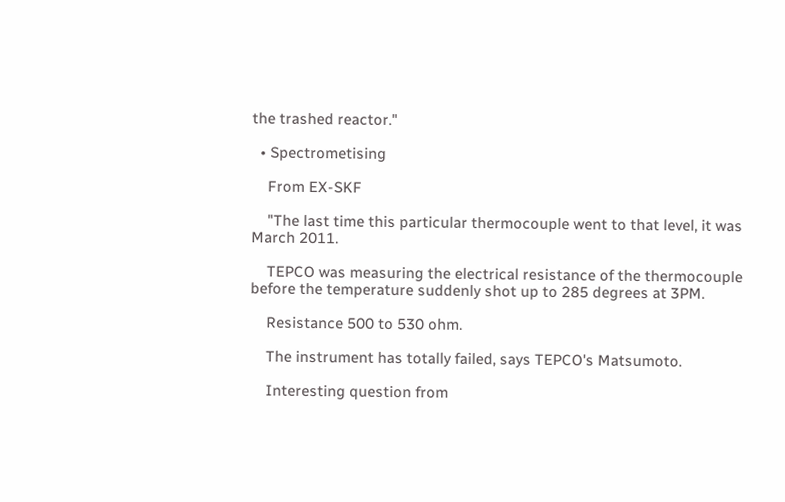the trashed reactor."

  • Spectrometising

    From EX-SKF

    "The last time this particular thermocouple went to that level, it was March 2011.

    TEPCO was measuring the electrical resistance of the thermocouple before the temperature suddenly shot up to 285 degrees at 3PM.

    Resistance 500 to 530 ohm.

    The instrument has totally failed, says TEPCO's Matsumoto.

    Interesting question from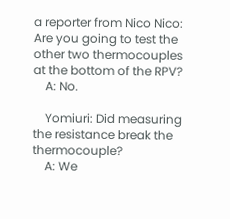a reporter from Nico Nico: Are you going to test the other two thermocouples at the bottom of the RPV?
    A: No.

    Yomiuri: Did measuring the resistance break the thermocouple?
    A: We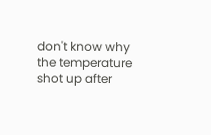don't know why the temperature shot up after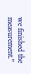we finished the measurement."